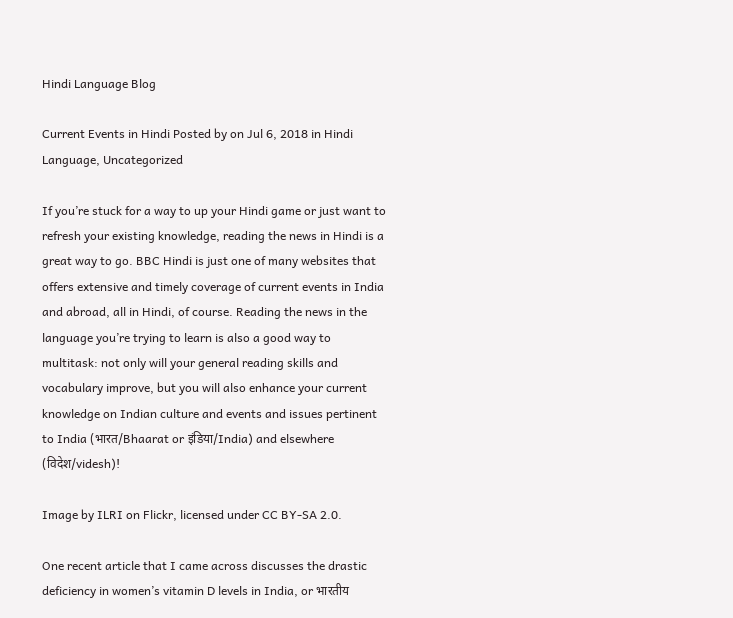Hindi Language Blog

Current Events in Hindi Posted by on Jul 6, 2018 in Hindi Language, Uncategorized

If you’re stuck for a way to up your Hindi game or just want to refresh your existing knowledge, reading the news in Hindi is a great way to go. BBC Hindi is just one of many websites that offers extensive and timely coverage of current events in India and abroad, all in Hindi, of course. Reading the news in the language you’re trying to learn is also a good way to multitask: not only will your general reading skills and vocabulary improve, but you will also enhance your current knowledge on Indian culture and events and issues pertinent to India (भारत/Bhaarat or इंडिया/India) and elsewhere (विदेश/videsh)!

Image by ILRI on Flickr, licensed under CC BY-SA 2.0.

One recent article that I came across discusses the drastic deficiency in women’s vitamin D levels in India, or भारतीय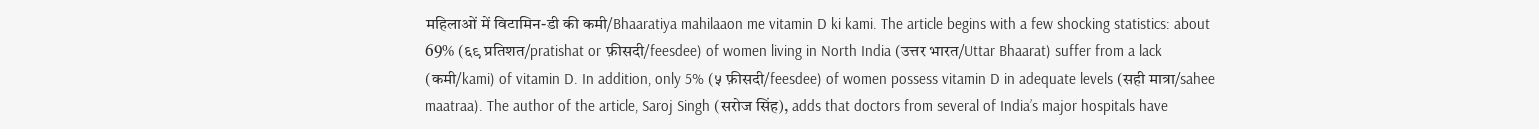महिलाओं में विटामिन-डी की कमी/Bhaaratiya mahilaaon me vitamin D ki kami. The article begins with a few shocking statistics: about 69% (६९ प्रतिशत/pratishat or फ़ीसदी/feesdee) of women living in North India (उत्तर भारत/Uttar Bhaarat) suffer from a lack (कमी/kami) of vitamin D. In addition, only 5% (५ फ़ीसदी/feesdee) of women possess vitamin D in adequate levels (सही मात्रा/sahee maatraa). The author of the article, Saroj Singh (सरोज सिंह), adds that doctors from several of India’s major hospitals have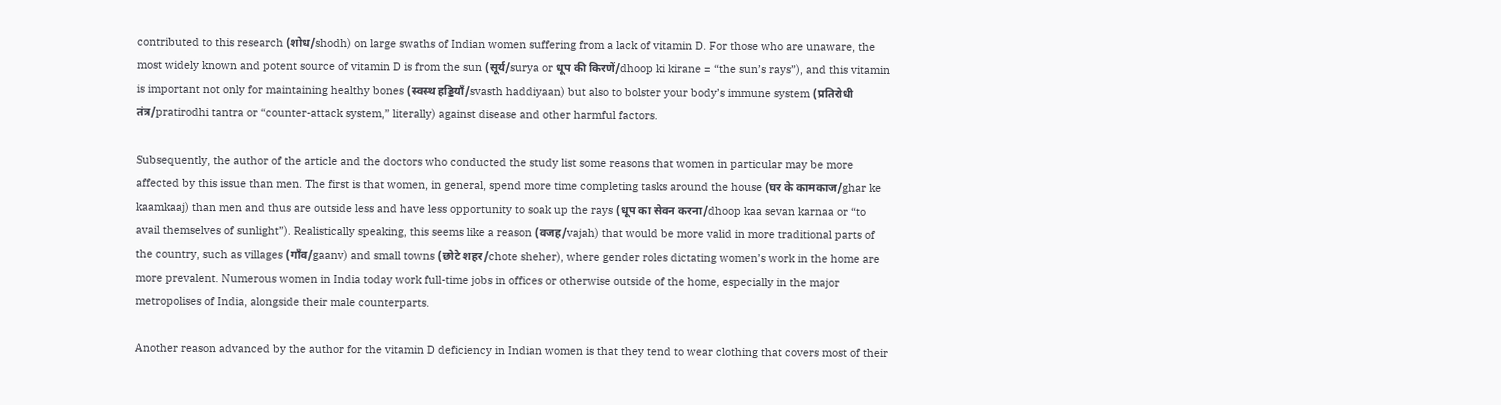contributed to this research (शोध/shodh) on large swaths of Indian women suffering from a lack of vitamin D. For those who are unaware, the most widely known and potent source of vitamin D is from the sun (सूर्य/surya or धूप की किरणें/dhoop ki kirane = “the sun’s rays”), and this vitamin is important not only for maintaining healthy bones (स्वस्थ हड्डियाँ/svasth haddiyaan) but also to bolster your body’s immune system (प्रतिरोधी तंत्र/pratirodhi tantra or “counter-attack system,” literally) against disease and other harmful factors.

Subsequently, the author of the article and the doctors who conducted the study list some reasons that women in particular may be more affected by this issue than men. The first is that women, in general, spend more time completing tasks around the house (घर के कामकाज/ghar ke kaamkaaj) than men and thus are outside less and have less opportunity to soak up the rays (धूप का सेवन करना/dhoop kaa sevan karnaa or “to avail themselves of sunlight”). Realistically speaking, this seems like a reason (वजह/vajah) that would be more valid in more traditional parts of the country, such as villages (गाँव/gaanv) and small towns (छोटे शहर/chote sheher), where gender roles dictating women’s work in the home are more prevalent. Numerous women in India today work full-time jobs in offices or otherwise outside of the home, especially in the major metropolises of India, alongside their male counterparts.

Another reason advanced by the author for the vitamin D deficiency in Indian women is that they tend to wear clothing that covers most of their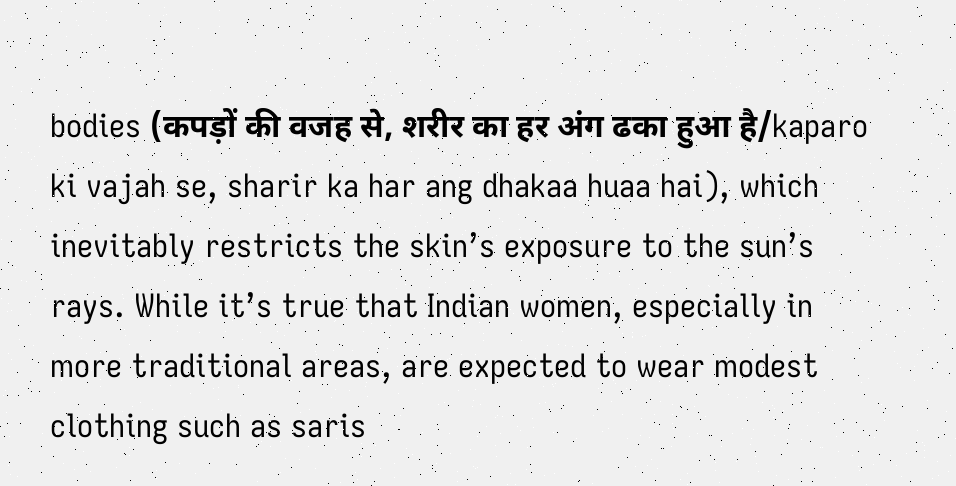bodies (कपड़ों की वजह से, शरीर का हर अंग ढका हुआ है/kaparo ki vajah se, sharir ka har ang dhakaa huaa hai), which inevitably restricts the skin’s exposure to the sun’s rays. While it’s true that Indian women, especially in more traditional areas, are expected to wear modest clothing such as saris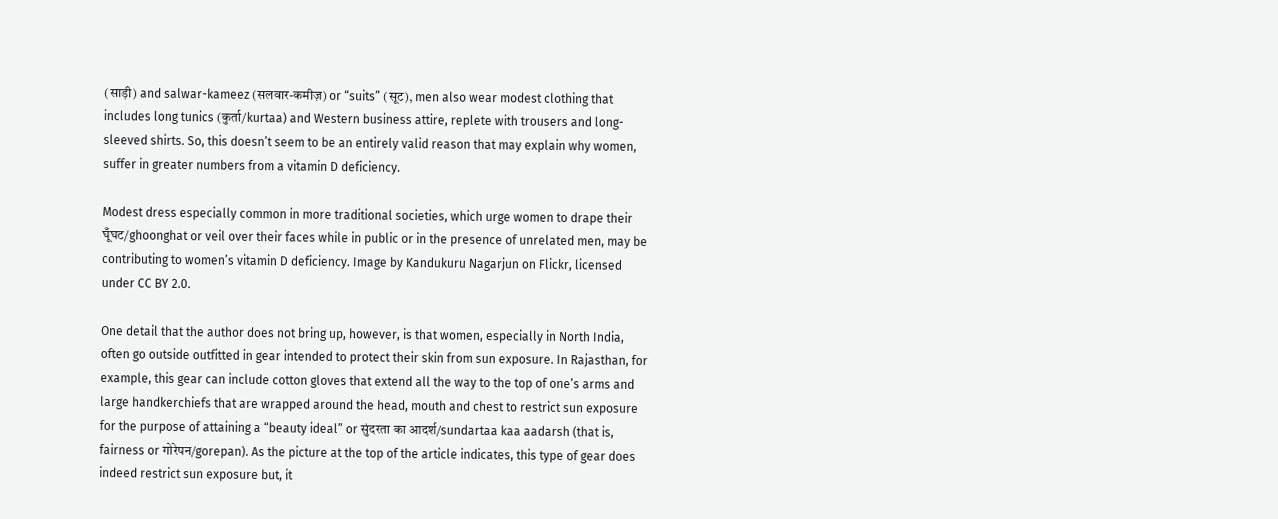(साड़ी) and salwar-kameez (सलवार-कमीज़) or “suits” (सूट), men also wear modest clothing that includes long tunics (कुर्ता/kurtaa) and Western business attire, replete with trousers and long-sleeved shirts. So, this doesn’t seem to be an entirely valid reason that may explain why women, suffer in greater numbers from a vitamin D deficiency.

Modest dress especially common in more traditional societies, which urge women to drape their घूँघट/ghoonghat or veil over their faces while in public or in the presence of unrelated men, may be contributing to women’s vitamin D deficiency. Image by Kandukuru Nagarjun on Flickr, licensed under CC BY 2.0.

One detail that the author does not bring up, however, is that women, especially in North India, often go outside outfitted in gear intended to protect their skin from sun exposure. In Rajasthan, for example, this gear can include cotton gloves that extend all the way to the top of one’s arms and large handkerchiefs that are wrapped around the head, mouth and chest to restrict sun exposure for the purpose of attaining a “beauty ideal” or सुंदरता का आदर्श/sundartaa kaa aadarsh (that is, fairness or गोरेपन/gorepan). As the picture at the top of the article indicates, this type of gear does indeed restrict sun exposure but, it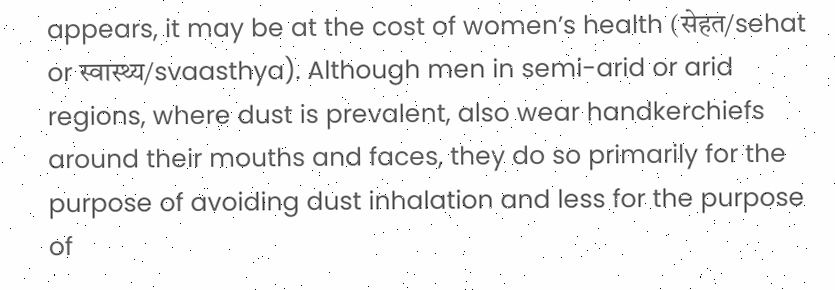appears, it may be at the cost of women’s health (सेहत/sehat or स्वास्थ्य/svaasthya). Although men in semi-arid or arid regions, where dust is prevalent, also wear handkerchiefs around their mouths and faces, they do so primarily for the purpose of avoiding dust inhalation and less for the purpose of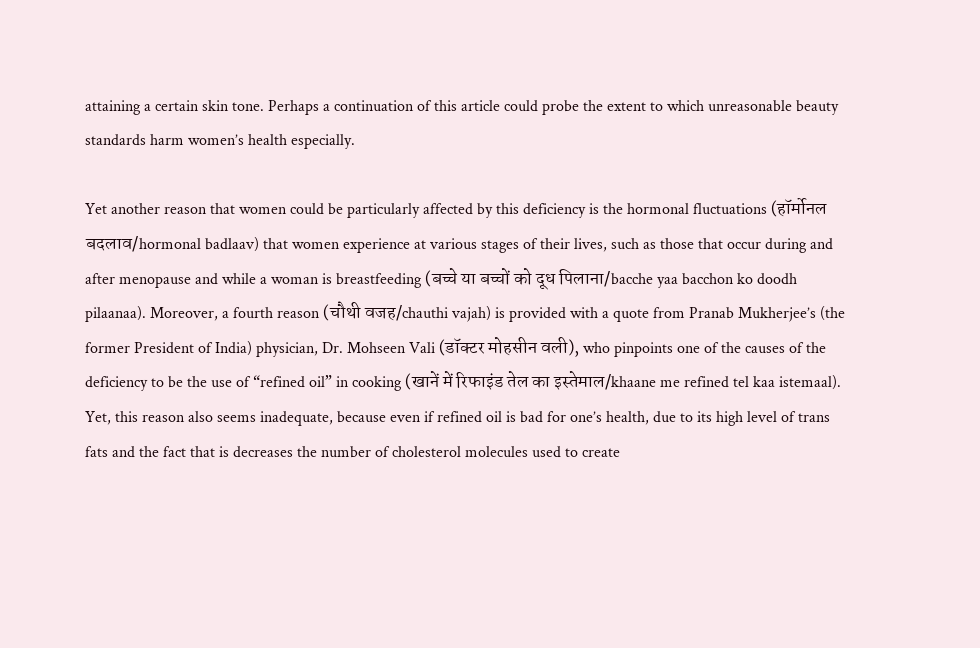attaining a certain skin tone. Perhaps a continuation of this article could probe the extent to which unreasonable beauty standards harm women’s health especially.

Yet another reason that women could be particularly affected by this deficiency is the hormonal fluctuations (हॉर्मोनल बदलाव/hormonal badlaav) that women experience at various stages of their lives, such as those that occur during and after menopause and while a woman is breastfeeding (बच्चे या बच्चों को दूध पिलाना/bacche yaa bacchon ko doodh pilaanaa). Moreover, a fourth reason (चौथी वजह/chauthi vajah) is provided with a quote from Pranab Mukherjee’s (the former President of India) physician, Dr. Mohseen Vali (डॉक्टर मोहसीन वली), who pinpoints one of the causes of the deficiency to be the use of “refined oil” in cooking (खानें में रिफाइंड तेल का इस्तेमाल/khaane me refined tel kaa istemaal). Yet, this reason also seems inadequate, because even if refined oil is bad for one’s health, due to its high level of trans fats and the fact that is decreases the number of cholesterol molecules used to create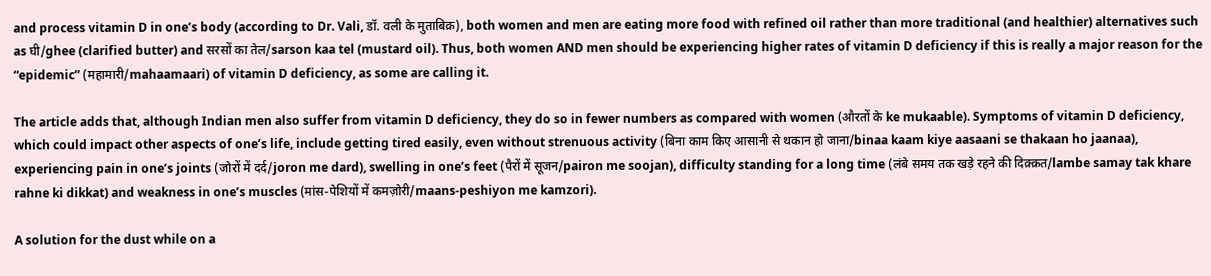and process vitamin D in one’s body (according to Dr. Vali, डॉ. वली के मुताबिक़), both women and men are eating more food with refined oil rather than more traditional (and healthier) alternatives such as घी/ghee (clarified butter) and सरसों का तेल/sarson kaa tel (mustard oil). Thus, both women AND men should be experiencing higher rates of vitamin D deficiency if this is really a major reason for the “epidemic” (महामारी/mahaamaari) of vitamin D deficiency, as some are calling it.

The article adds that, although Indian men also suffer from vitamin D deficiency, they do so in fewer numbers as compared with women (औरतों के ke mukaable). Symptoms of vitamin D deficiency, which could impact other aspects of one’s life, include getting tired easily, even without strenuous activity (बिना काम किए आसानी से थकान हो जाना/binaa kaam kiye aasaani se thakaan ho jaanaa), experiencing pain in one’s joints (जोरों में दर्द/joron me dard), swelling in one’s feet (पैरों में सूजन/pairon me soojan), difficulty standing for a long time (लंबे समय तक खड़े रहने की दिक़्क़त/lambe samay tak khare rahne ki dikkat) and weakness in one’s muscles (मांस-पेशियों में कमज़ोरी/maans-peshiyon me kamzori).

A solution for the dust while on a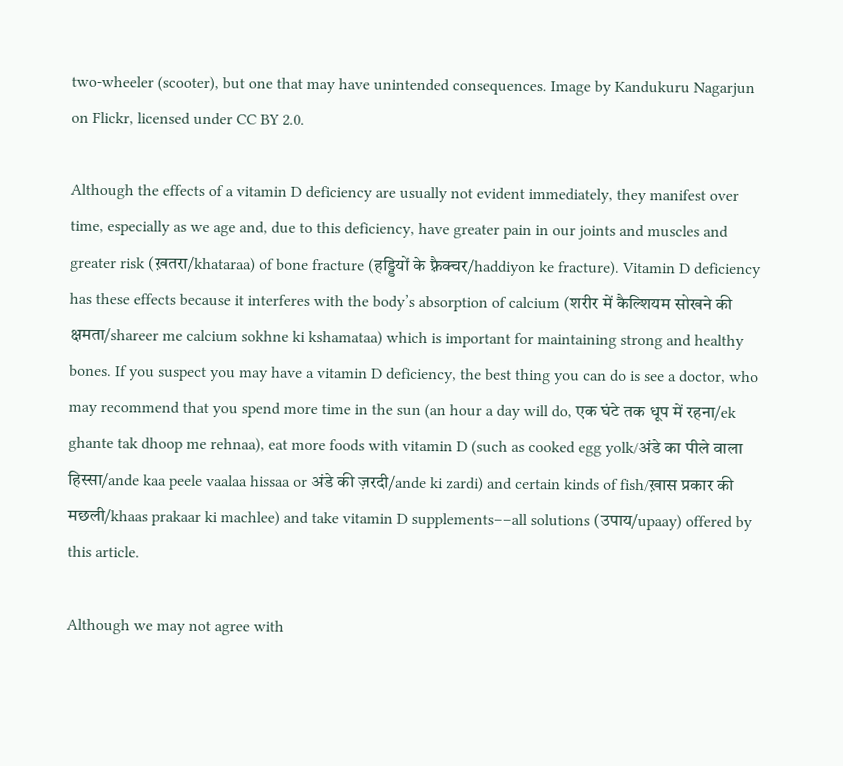two-wheeler (scooter), but one that may have unintended consequences. Image by Kandukuru Nagarjun on Flickr, licensed under CC BY 2.0.

Although the effects of a vitamin D deficiency are usually not evident immediately, they manifest over time, especially as we age and, due to this deficiency, have greater pain in our joints and muscles and greater risk (ख़तरा/khataraa) of bone fracture (हड्डियों के फ़्रैक्चर/haddiyon ke fracture). Vitamin D deficiency has these effects because it interferes with the body’s absorption of calcium (शरीर में कैल्शियम सोखने की क्षमता/shareer me calcium sokhne ki kshamataa) which is important for maintaining strong and healthy bones. If you suspect you may have a vitamin D deficiency, the best thing you can do is see a doctor, who may recommend that you spend more time in the sun (an hour a day will do, एक घंटे तक धूप में रहना/ek ghante tak dhoop me rehnaa), eat more foods with vitamin D (such as cooked egg yolk/अंडे का पीले वाला हिस्सा/ande kaa peele vaalaa hissaa or अंडे की ज़रदी/ande ki zardi) and certain kinds of fish/ख़ास प्रकार की मछली/khaas prakaar ki machlee) and take vitamin D supplements––all solutions (उपाय/upaay) offered by this article.

Although we may not agree with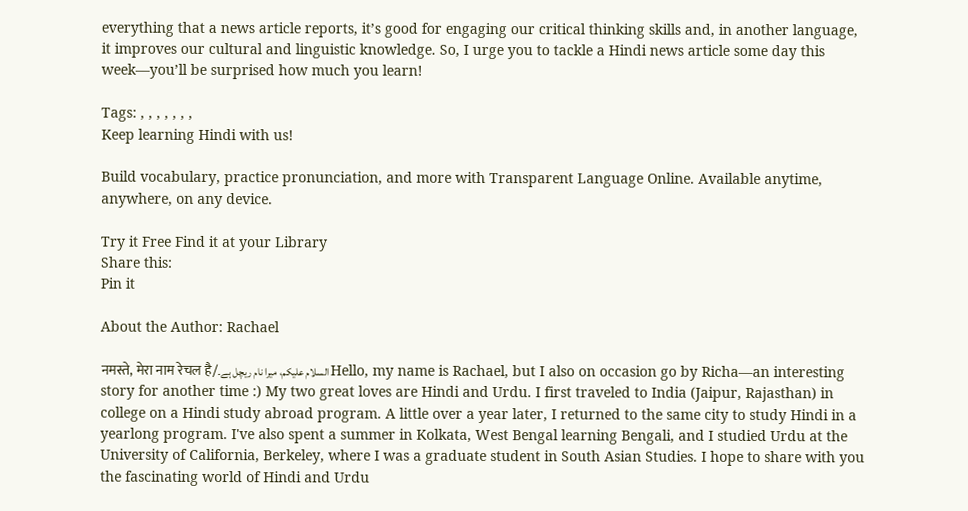everything that a news article reports, it’s good for engaging our critical thinking skills and, in another language, it improves our cultural and linguistic knowledge. So, I urge you to tackle a Hindi news article some day this week––you’ll be surprised how much you learn!

Tags: , , , , , , ,
Keep learning Hindi with us!

Build vocabulary, practice pronunciation, and more with Transparent Language Online. Available anytime, anywhere, on any device.

Try it Free Find it at your Library
Share this:
Pin it

About the Author: Rachael

नमस्ते, मेरा नाम रेचल है/السلام علیکم، میرا نام ریچل ہے۔ Hello, my name is Rachael, but I also on occasion go by Richa––an interesting story for another time :) My two great loves are Hindi and Urdu. I first traveled to India (Jaipur, Rajasthan) in college on a Hindi study abroad program. A little over a year later, I returned to the same city to study Hindi in a yearlong program. I've also spent a summer in Kolkata, West Bengal learning Bengali, and I studied Urdu at the University of California, Berkeley, where I was a graduate student in South Asian Studies. I hope to share with you the fascinating world of Hindi and Urdu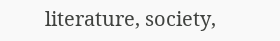literature, society,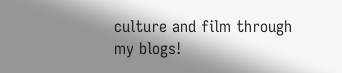culture and film through my blogs!